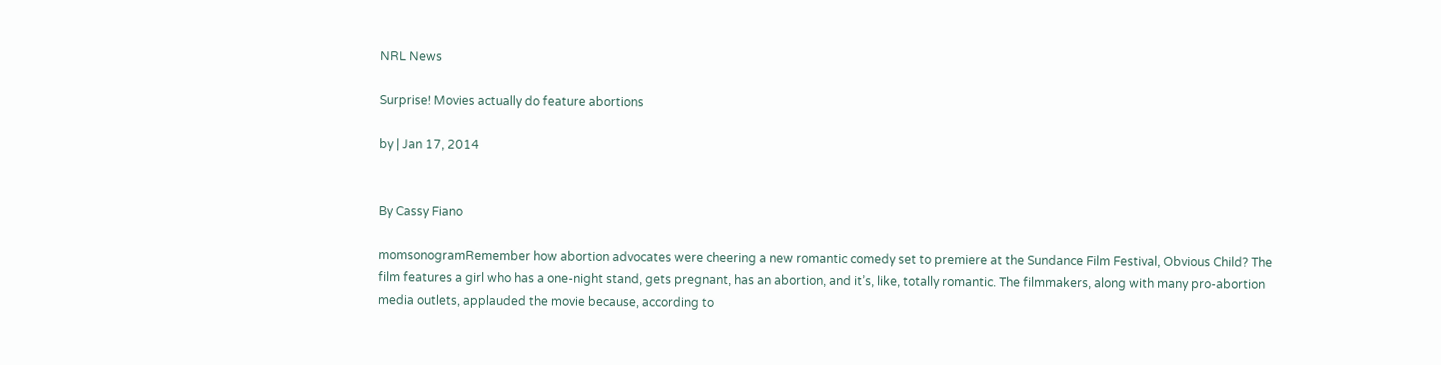NRL News

Surprise! Movies actually do feature abortions

by | Jan 17, 2014


By Cassy Fiano

momsonogramRemember how abortion advocates were cheering a new romantic comedy set to premiere at the Sundance Film Festival, Obvious Child? The film features a girl who has a one-night stand, gets pregnant, has an abortion, and it’s, like, totally romantic. The filmmakers, along with many pro-abortion media outlets, applauded the movie because, according to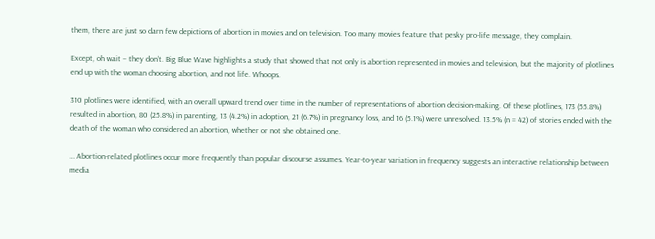them, there are just so darn few depictions of abortion in movies and on television. Too many movies feature that pesky pro-life message, they complain.

Except, oh wait – they don’t. Big Blue Wave highlights a study that showed that not only is abortion represented in movies and television, but the majority of plotlines end up with the woman choosing abortion, and not life. Whoops.

310 plotlines were identified, with an overall upward trend over time in the number of representations of abortion decision-making. Of these plotlines, 173 (55.8%) resulted in abortion, 80 (25.8%) in parenting, 13 (4.2%) in adoption, 21 (6.7%) in pregnancy loss, and 16 (5.1%) were unresolved. 13.5% (n = 42) of stories ended with the death of the woman who considered an abortion, whether or not she obtained one.

… Abortion-related plotlines occur more frequently than popular discourse assumes. Year-to-year variation in frequency suggests an interactive relationship between media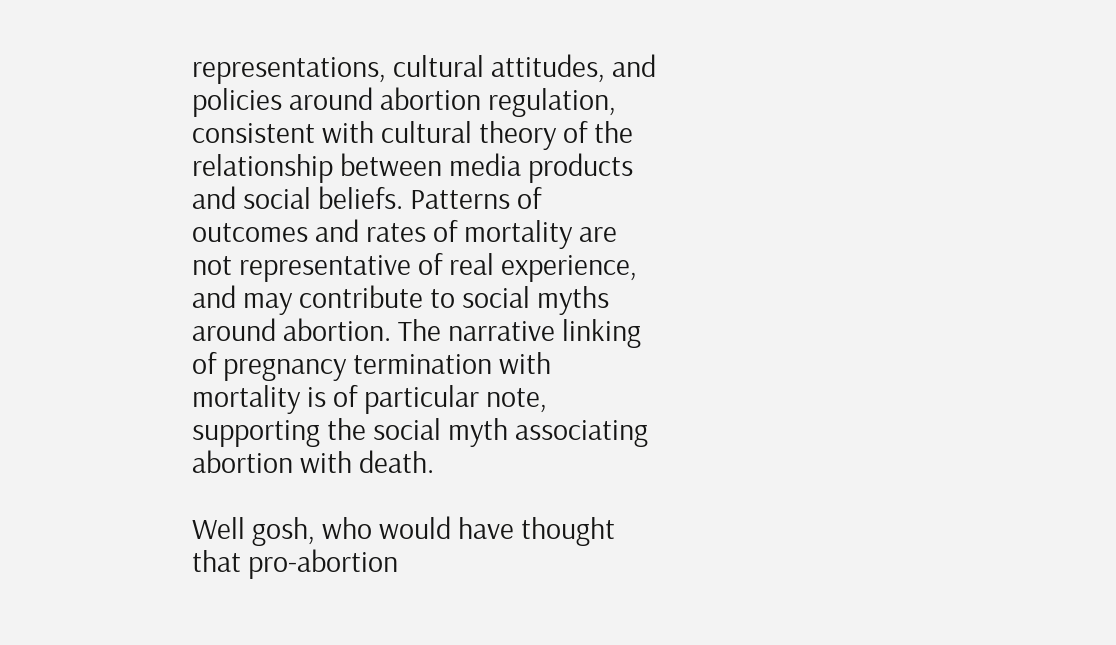representations, cultural attitudes, and policies around abortion regulation, consistent with cultural theory of the relationship between media products and social beliefs. Patterns of outcomes and rates of mortality are not representative of real experience, and may contribute to social myths around abortion. The narrative linking of pregnancy termination with mortality is of particular note, supporting the social myth associating abortion with death.

Well gosh, who would have thought that pro-abortion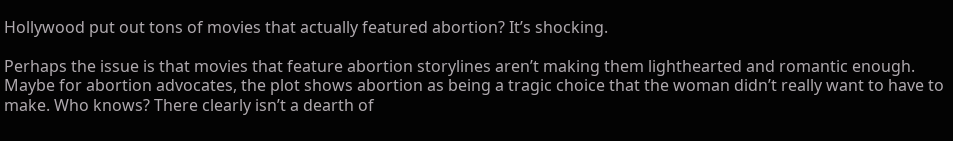Hollywood put out tons of movies that actually featured abortion? It’s shocking.

Perhaps the issue is that movies that feature abortion storylines aren’t making them lighthearted and romantic enough. Maybe for abortion advocates, the plot shows abortion as being a tragic choice that the woman didn’t really want to have to make. Who knows? There clearly isn’t a dearth of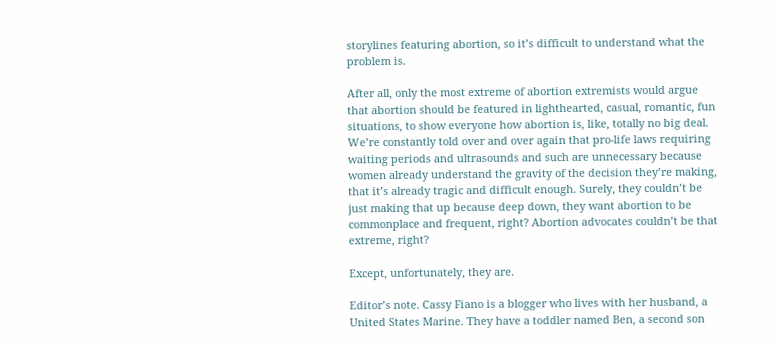storylines featuring abortion, so it’s difficult to understand what the problem is.

After all, only the most extreme of abortion extremists would argue that abortion should be featured in lighthearted, casual, romantic, fun situations, to show everyone how abortion is, like, totally no big deal. We’re constantly told over and over again that pro-life laws requiring waiting periods and ultrasounds and such are unnecessary because women already understand the gravity of the decision they’re making, that it’s already tragic and difficult enough. Surely, they couldn’t be just making that up because deep down, they want abortion to be commonplace and frequent, right? Abortion advocates couldn’t be that extreme, right?

Except, unfortunately, they are.

Editor’s note. Cassy Fiano is a blogger who lives with her husband, a United States Marine. They have a toddler named Ben, a second son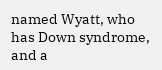named Wyatt, who has Down syndrome, and a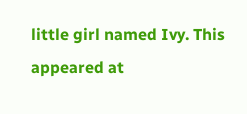little girl named Ivy. This appeared at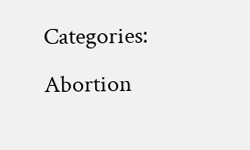Categories: Abortion